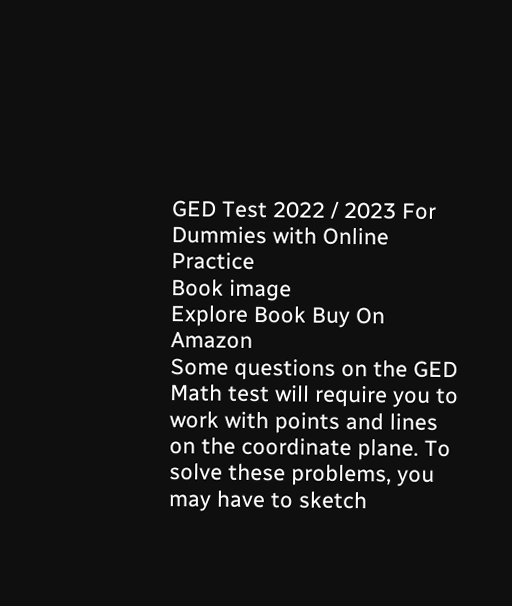GED Test 2022 / 2023 For Dummies with Online Practice
Book image
Explore Book Buy On Amazon
Some questions on the GED Math test will require you to work with points and lines on the coordinate plane. To solve these problems, you may have to sketch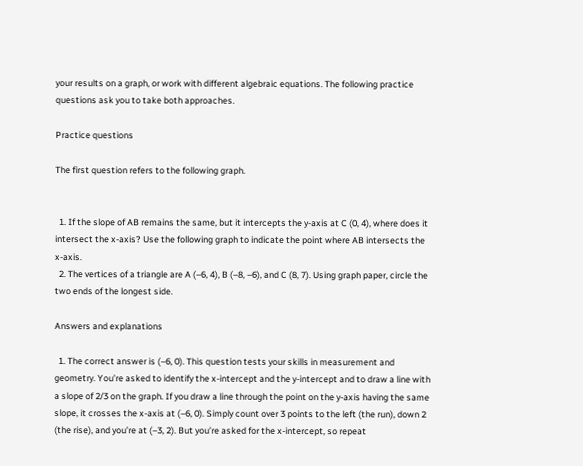your results on a graph, or work with different algebraic equations. The following practice questions ask you to take both approaches.

Practice questions

The first question refers to the following graph.


  1. If the slope of AB remains the same, but it intercepts the y-axis at C (0, 4), where does it intersect the x-axis? Use the following graph to indicate the point where AB intersects the x-axis.
  2. The vertices of a triangle are A (–6, 4), B (–8, –6), and C (8, 7). Using graph paper, circle the two ends of the longest side.

Answers and explanations

  1. The correct answer is (–6, 0). This question tests your skills in measurement and geometry. You’re asked to identify the x-intercept and the y-intercept and to draw a line with a slope of 2/3 on the graph. If you draw a line through the point on the y-axis having the same slope, it crosses the x-axis at (–6, 0). Simply count over 3 points to the left (the run), down 2 (the rise), and you’re at (–3, 2). But you’re asked for the x-intercept, so repeat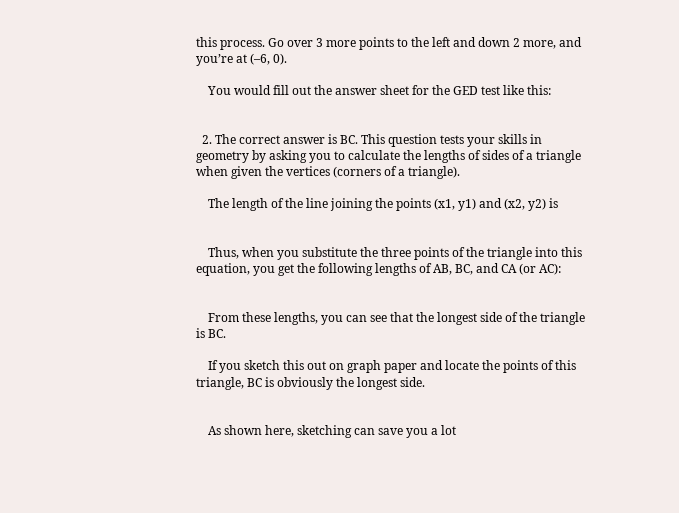this process. Go over 3 more points to the left and down 2 more, and you’re at (–6, 0).

    You would fill out the answer sheet for the GED test like this:


  2. The correct answer is BC. This question tests your skills in geometry by asking you to calculate the lengths of sides of a triangle when given the vertices (corners of a triangle).

    The length of the line joining the points (x1, y1) and (x2, y2) is


    Thus, when you substitute the three points of the triangle into this equation, you get the following lengths of AB, BC, and CA (or AC):


    From these lengths, you can see that the longest side of the triangle is BC.

    If you sketch this out on graph paper and locate the points of this triangle, BC is obviously the longest side.


    As shown here, sketching can save you a lot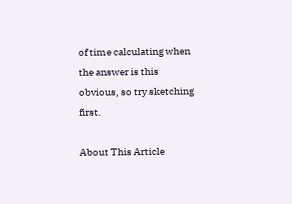of time calculating when the answer is this obvious, so try sketching first.

About This Article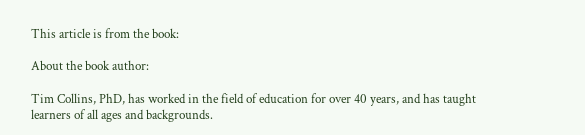This article is from the book:

About the book author:

Tim Collins, PhD, has worked in the field of education for over 40 years, and has taught learners of all ages and backgrounds.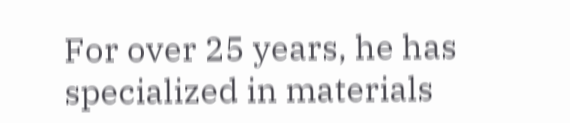For over 25 years, he has specialized in materials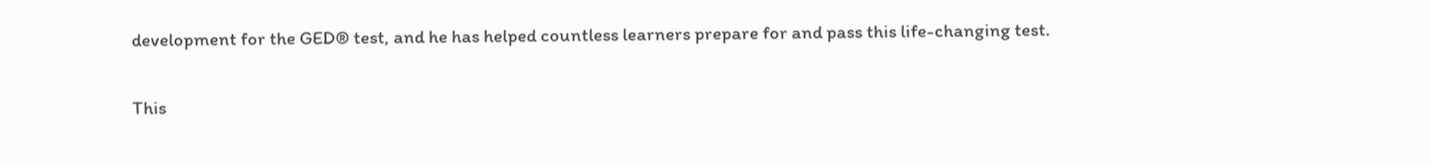development for the GED® test, and he has helped countless learners prepare for and pass this life-changing test.

This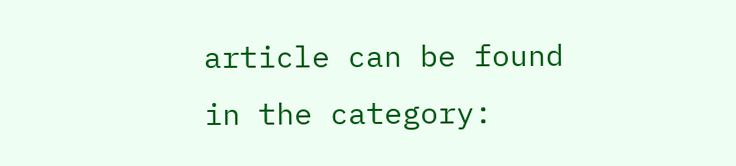article can be found in the category: